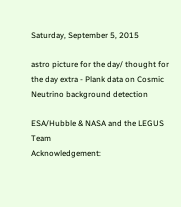Saturday, September 5, 2015

astro picture for the day/ thought for the day extra - Plank data on Cosmic Neutrino background detection

ESA/Hubble & NASA and the LEGUS Team
Acknowledgement: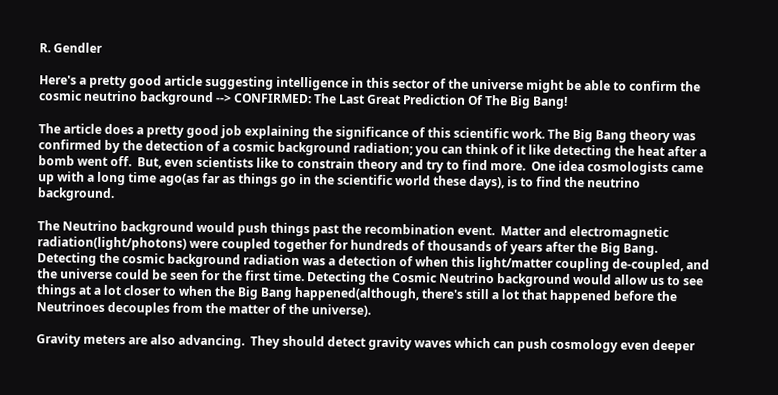R. Gendler

Here's a pretty good article suggesting intelligence in this sector of the universe might be able to confirm the cosmic neutrino background --> CONFIRMED: The Last Great Prediction Of The Big Bang!

The article does a pretty good job explaining the significance of this scientific work. The Big Bang theory was confirmed by the detection of a cosmic background radiation; you can think of it like detecting the heat after a bomb went off.  But, even scientists like to constrain theory and try to find more.  One idea cosmologists came up with a long time ago(as far as things go in the scientific world these days), is to find the neutrino background.

The Neutrino background would push things past the recombination event.  Matter and electromagnetic radiation(light/photons) were coupled together for hundreds of thousands of years after the Big Bang.  Detecting the cosmic background radiation was a detection of when this light/matter coupling de-coupled, and the universe could be seen for the first time. Detecting the Cosmic Neutrino background would allow us to see things at a lot closer to when the Big Bang happened(although, there's still a lot that happened before the Neutrinoes decouples from the matter of the universe).

Gravity meters are also advancing.  They should detect gravity waves which can push cosmology even deeper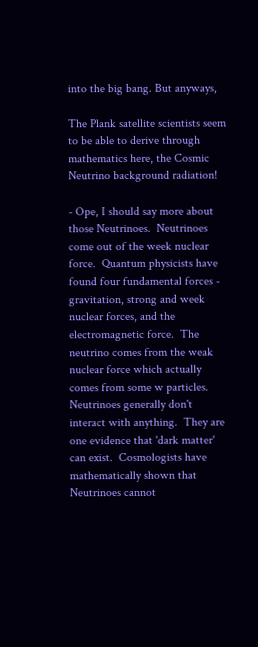into the big bang. But anyways,

The Plank satellite scientists seem to be able to derive through mathematics here, the Cosmic Neutrino background radiation!

- Ope, I should say more about those Neutrinoes.  Neutrinoes come out of the week nuclear force.  Quantum physicists have found four fundamental forces - gravitation, strong and week nuclear forces, and the electromagnetic force.  The neutrino comes from the weak nuclear force which actually comes from some w particles. Neutrinoes generally don't interact with anything.  They are one evidence that 'dark matter' can exist.  Cosmologists have mathematically shown that Neutrinoes cannot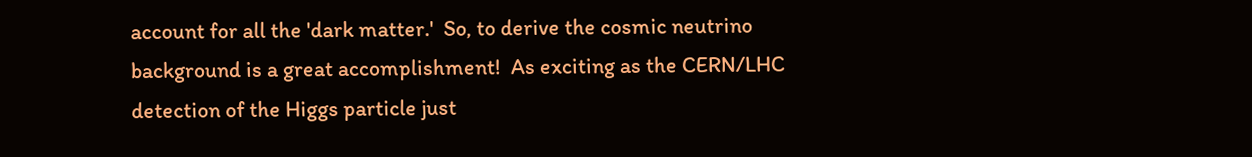account for all the 'dark matter.'  So, to derive the cosmic neutrino background is a great accomplishment!  As exciting as the CERN/LHC detection of the Higgs particle just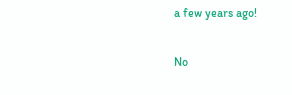a few years ago!

No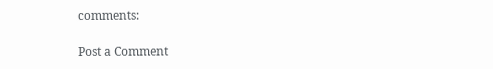comments:

Post a Comment